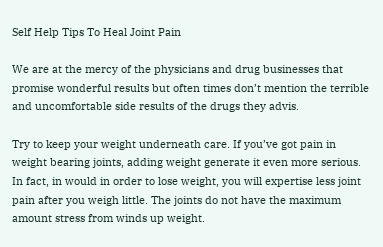Self Help Tips To Heal Joint Pain

We are at the mercy of the physicians and drug businesses that promise wonderful results but often times don’t mention the terrible and uncomfortable side results of the drugs they advis.

Try to keep your weight underneath care. If you’ve got pain in weight bearing joints, adding weight generate it even more serious. In fact, in would in order to lose weight, you will expertise less joint pain after you weigh little. The joints do not have the maximum amount stress from winds up weight.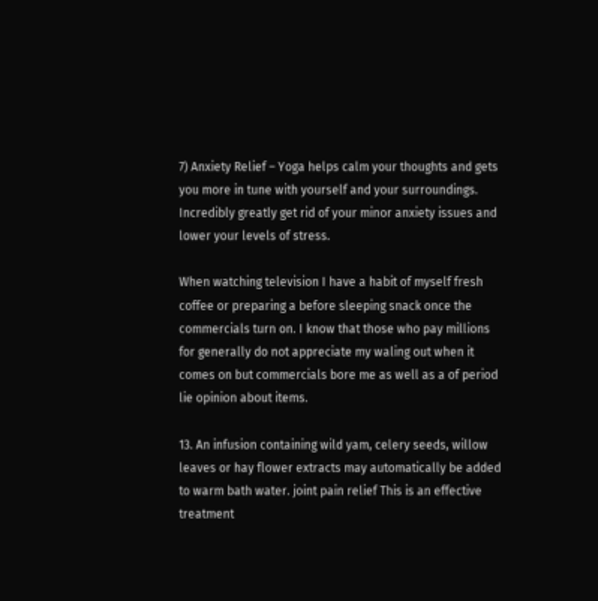7) Anxiety Relief – Yoga helps calm your thoughts and gets you more in tune with yourself and your surroundings. Incredibly greatly get rid of your minor anxiety issues and lower your levels of stress.

When watching television I have a habit of myself fresh coffee or preparing a before sleeping snack once the commercials turn on. I know that those who pay millions for generally do not appreciate my waling out when it comes on but commercials bore me as well as a of period lie opinion about items.

13. An infusion containing wild yam, celery seeds, willow leaves or hay flower extracts may automatically be added to warm bath water. joint pain relief This is an effective treatment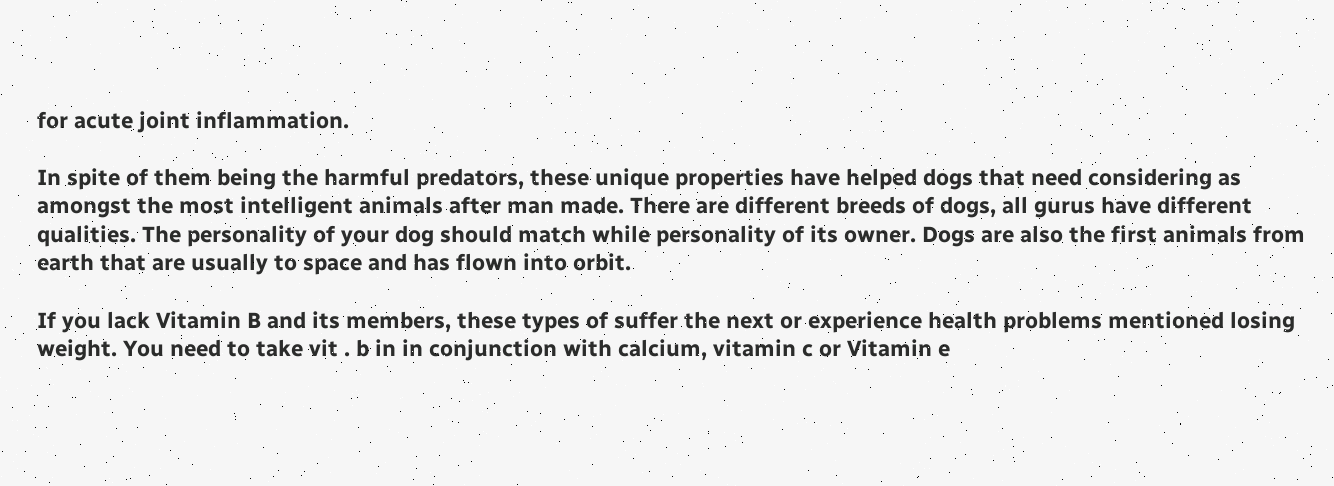for acute joint inflammation.

In spite of them being the harmful predators, these unique properties have helped dogs that need considering as amongst the most intelligent animals after man made. There are different breeds of dogs, all gurus have different qualities. The personality of your dog should match while personality of its owner. Dogs are also the first animals from earth that are usually to space and has flown into orbit.

If you lack Vitamin B and its members, these types of suffer the next or experience health problems mentioned losing weight. You need to take vit . b in in conjunction with calcium, vitamin c or Vitamin e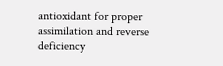antioxidant for proper assimilation and reverse deficiency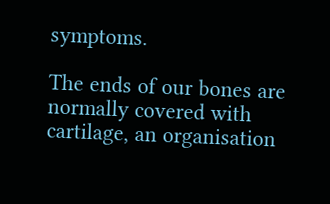symptoms.

The ends of our bones are normally covered with cartilage, an organisation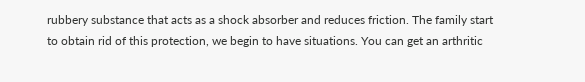rubbery substance that acts as a shock absorber and reduces friction. The family start to obtain rid of this protection, we begin to have situations. You can get an arthritic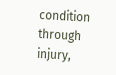condition through injury,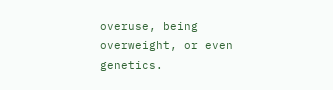overuse, being overweight, or even genetics.